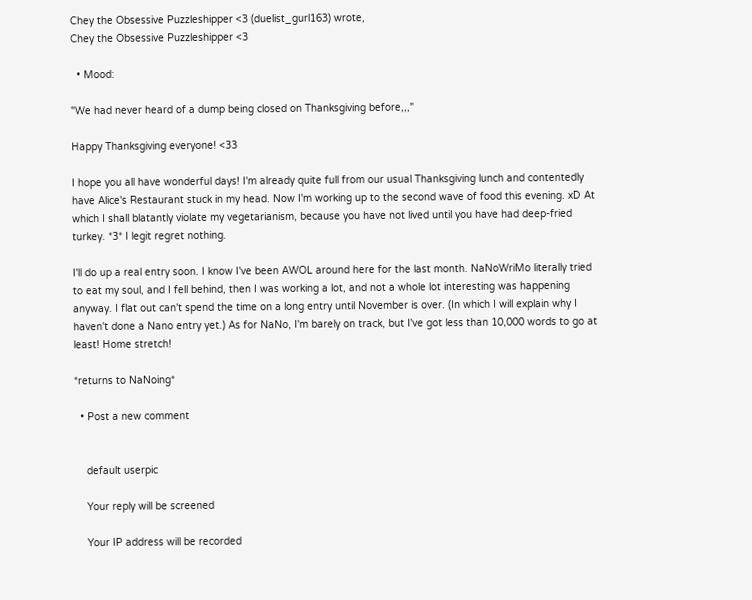Chey the Obsessive Puzzleshipper <3 (duelist_gurl163) wrote,
Chey the Obsessive Puzzleshipper <3

  • Mood:

"We had never heard of a dump being closed on Thanksgiving before,,,"

Happy Thanksgiving everyone! <33

I hope you all have wonderful days! I'm already quite full from our usual Thanksgiving lunch and contentedly have Alice's Restaurant stuck in my head. Now I'm working up to the second wave of food this evening. xD At which I shall blatantly violate my vegetarianism, because you have not lived until you have had deep-fried turkey. *3* I legit regret nothing.

I'll do up a real entry soon. I know I've been AWOL around here for the last month. NaNoWriMo literally tried to eat my soul, and I fell behind, then I was working a lot, and not a whole lot interesting was happening anyway. I flat out can't spend the time on a long entry until November is over. (In which I will explain why I haven't done a Nano entry yet.) As for NaNo, I'm barely on track, but I've got less than 10,000 words to go at least! Home stretch!

*returns to NaNoing*

  • Post a new comment


    default userpic

    Your reply will be screened

    Your IP address will be recorded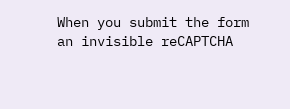When you submit the form an invisible reCAPTCHA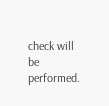check will be performed.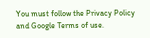You must follow the Privacy Policy and Google Terms of use.